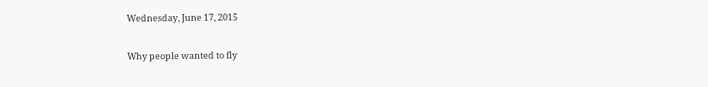Wednesday, June 17, 2015

Why people wanted to fly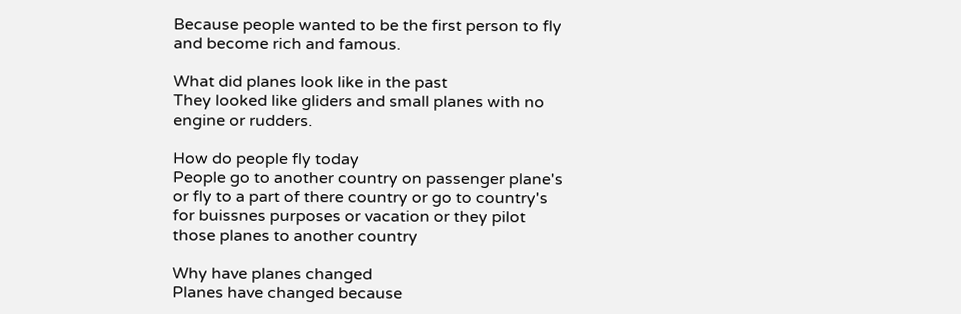Because people wanted to be the first person to fly and become rich and famous.

What did planes look like in the past
They looked like gliders and small planes with no engine or rudders.

How do people fly today
People go to another country on passenger plane's or fly to a part of there country or go to country's for buissnes purposes or vacation or they pilot those planes to another country

Why have planes changed
Planes have changed because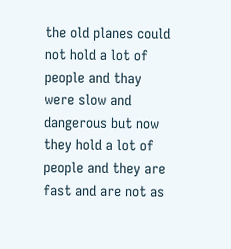the old planes could not hold a lot of people and thay were slow and dangerous but now they hold a lot of people and they are fast and are not as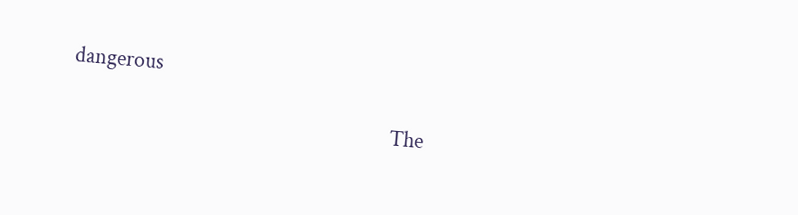dangerous

                                                                The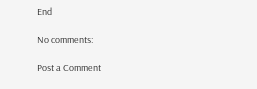End

No comments:

Post a Comment